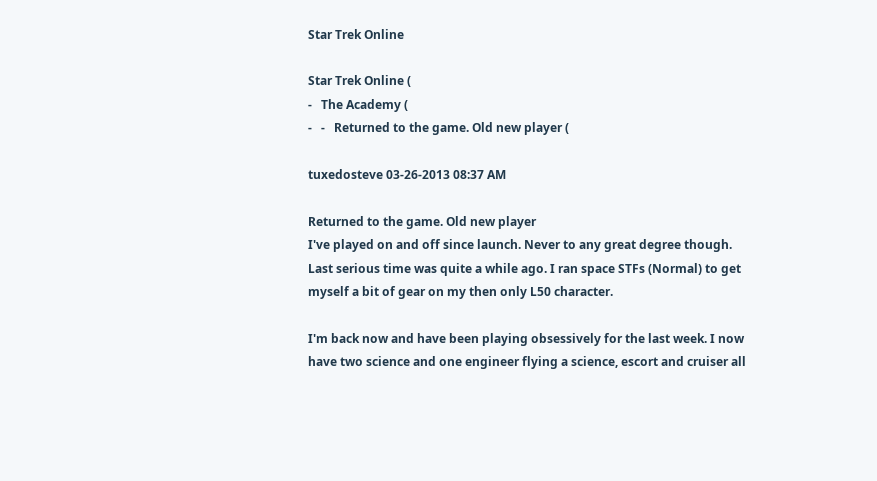Star Trek Online

Star Trek Online (
-   The Academy (
-   -   Returned to the game. Old new player (

tuxedosteve 03-26-2013 08:37 AM

Returned to the game. Old new player
I've played on and off since launch. Never to any great degree though. Last serious time was quite a while ago. I ran space STFs (Normal) to get myself a bit of gear on my then only L50 character.

I'm back now and have been playing obsessively for the last week. I now have two science and one engineer flying a science, escort and cruiser all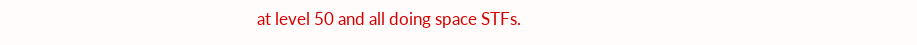at level 50 and all doing space STFs.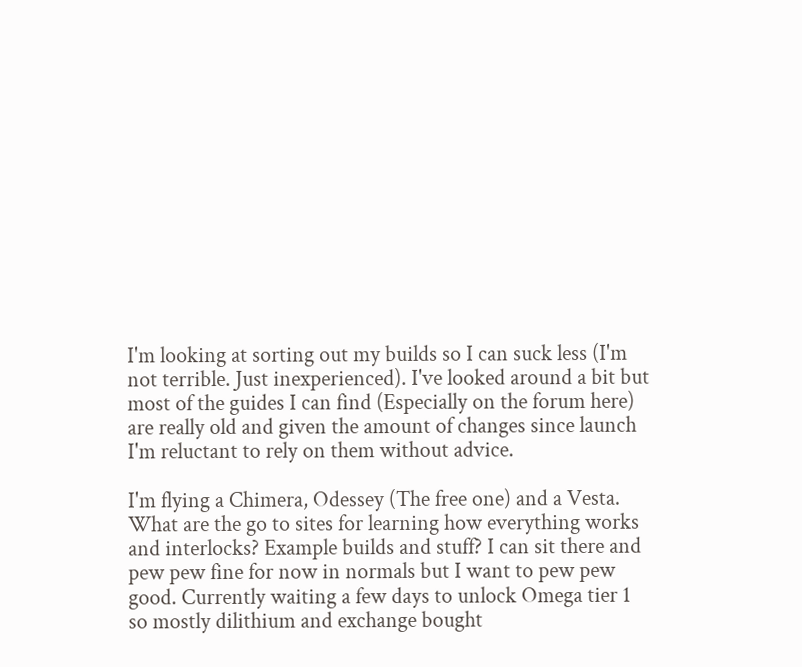I'm looking at sorting out my builds so I can suck less (I'm not terrible. Just inexperienced). I've looked around a bit but most of the guides I can find (Especially on the forum here) are really old and given the amount of changes since launch I'm reluctant to rely on them without advice.

I'm flying a Chimera, Odessey (The free one) and a Vesta. What are the go to sites for learning how everything works and interlocks? Example builds and stuff? I can sit there and pew pew fine for now in normals but I want to pew pew good. Currently waiting a few days to unlock Omega tier 1 so mostly dilithium and exchange bought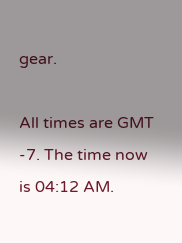gear.

All times are GMT -7. The time now is 04:12 AM.